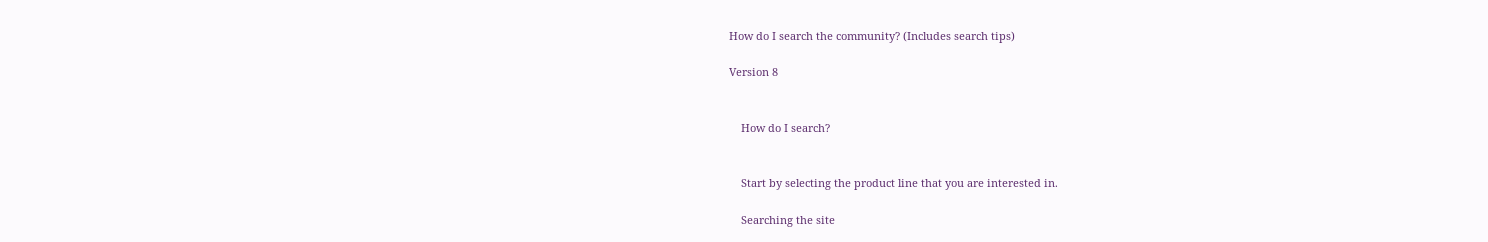How do I search the community? (Includes search tips)

Version 8


    How do I search?


    Start by selecting the product line that you are interested in.

    Searching the site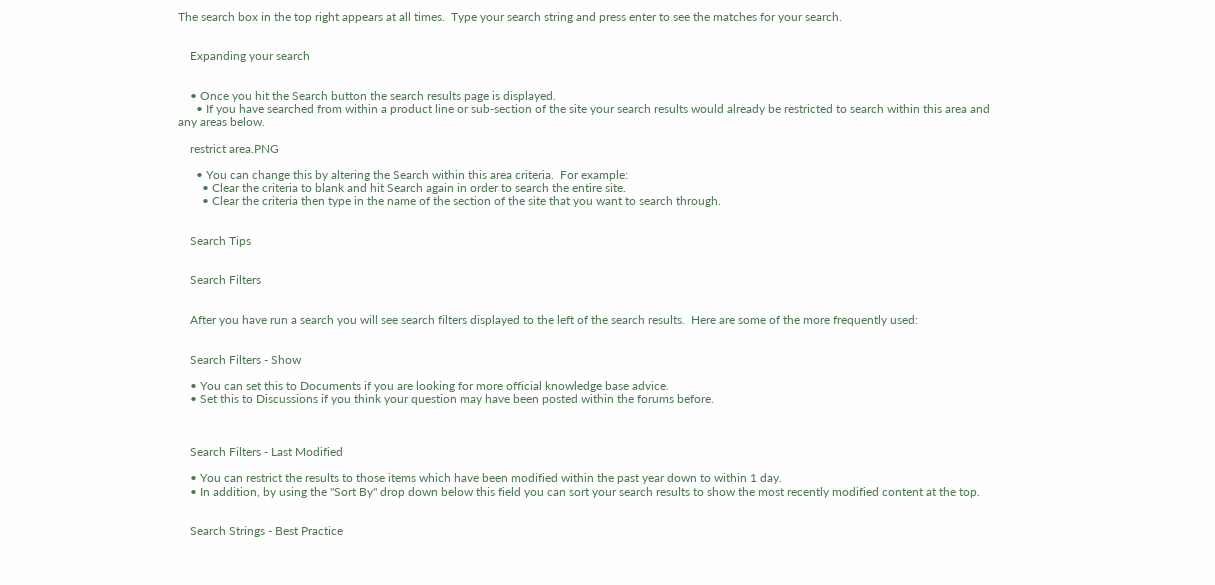The search box in the top right appears at all times.  Type your search string and press enter to see the matches for your search.


    Expanding your search


    • Once you hit the Search button the search results page is displayed.
      • If you have searched from within a product line or sub-section of the site your search results would already be restricted to search within this area and any areas below.

    restrict area.PNG

      • You can change this by altering the Search within this area criteria.  For example:
        • Clear the criteria to blank and hit Search again in order to search the entire site.
        • Clear the criteria then type in the name of the section of the site that you want to search through.


    Search Tips


    Search Filters


    After you have run a search you will see search filters displayed to the left of the search results.  Here are some of the more frequently used:


    Search Filters - Show

    • You can set this to Documents if you are looking for more official knowledge base advice.
    • Set this to Discussions if you think your question may have been posted within the forums before.



    Search Filters - Last Modified

    • You can restrict the results to those items which have been modified within the past year down to within 1 day.
    • In addition, by using the "Sort By" drop down below this field you can sort your search results to show the most recently modified content at the top.


    Search Strings - Best Practice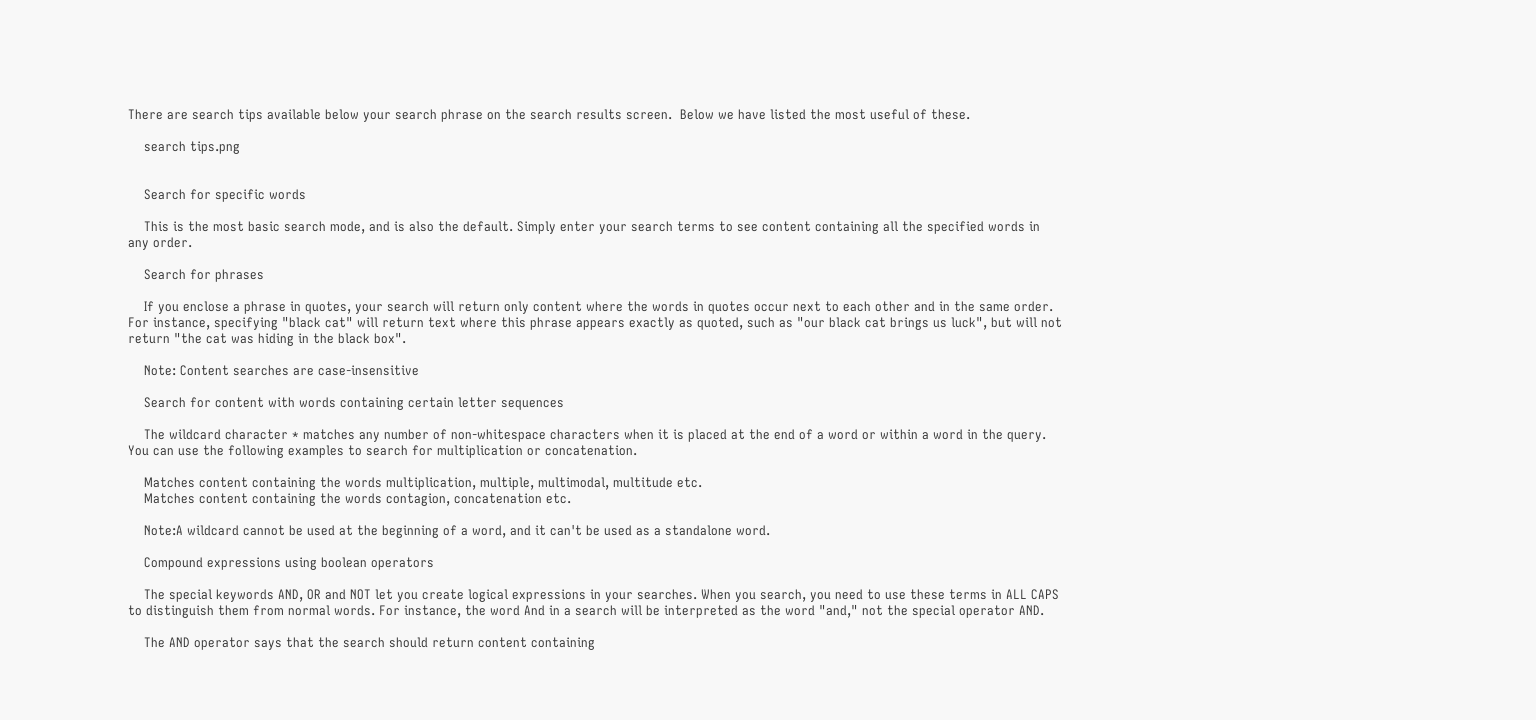There are search tips available below your search phrase on the search results screen.  Below we have listed the most useful of these.

    search tips.png


    Search for specific words

    This is the most basic search mode, and is also the default. Simply enter your search terms to see content containing all the specified words in any order.

    Search for phrases

    If you enclose a phrase in quotes, your search will return only content where the words in quotes occur next to each other and in the same order. For instance, specifying "black cat" will return text where this phrase appears exactly as quoted, such as "our black cat brings us luck", but will not return "the cat was hiding in the black box".

    Note: Content searches are case-insensitive

    Search for content with words containing certain letter sequences

    The wildcard character * matches any number of non-whitespace characters when it is placed at the end of a word or within a word in the query. You can use the following examples to search for multiplication or concatenation.

    Matches content containing the words multiplication, multiple, multimodal, multitude etc.
    Matches content containing the words contagion, concatenation etc.

    Note:A wildcard cannot be used at the beginning of a word, and it can't be used as a standalone word.

    Compound expressions using boolean operators

    The special keywords AND, OR and NOT let you create logical expressions in your searches. When you search, you need to use these terms in ALL CAPS to distinguish them from normal words. For instance, the word And in a search will be interpreted as the word "and," not the special operator AND.

    The AND operator says that the search should return content containing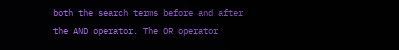both the search terms before and after the AND operator. The OR operator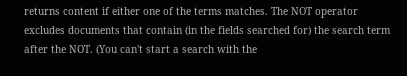returns content if either one of the terms matches. The NOT operator excludes documents that contain (in the fields searched for) the search term after the NOT. (You can't start a search with the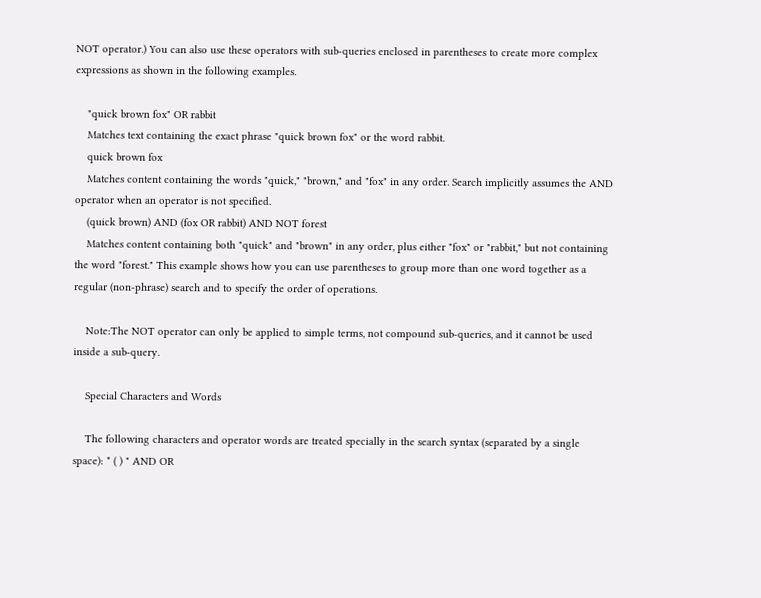NOT operator.) You can also use these operators with sub-queries enclosed in parentheses to create more complex expressions as shown in the following examples.

    "quick brown fox" OR rabbit
    Matches text containing the exact phrase "quick brown fox" or the word rabbit.
    quick brown fox
    Matches content containing the words "quick," "brown," and "fox" in any order. Search implicitly assumes the AND operator when an operator is not specified.
    (quick brown) AND (fox OR rabbit) AND NOT forest
    Matches content containing both "quick" and "brown" in any order, plus either "fox" or "rabbit," but not containing the word "forest." This example shows how you can use parentheses to group more than one word together as a regular (non-phrase) search and to specify the order of operations.

    Note:The NOT operator can only be applied to simple terms, not compound sub-queries, and it cannot be used inside a sub-query.

    Special Characters and Words

    The following characters and operator words are treated specially in the search syntax (separated by a single space): * ( ) " AND OR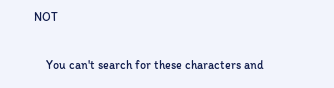NOT

    You can't search for these characters and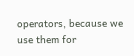operators, because we use them for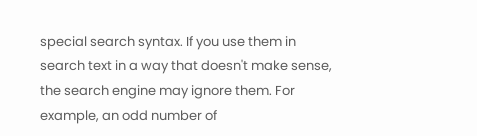special search syntax. If you use them in search text in a way that doesn't make sense, the search engine may ignore them. For example, an odd number of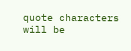quote characters will be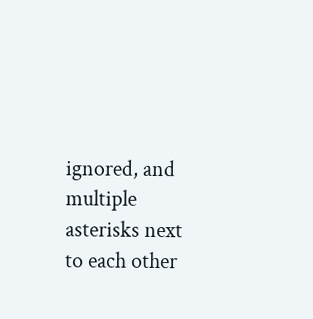ignored, and multiple asterisks next to each other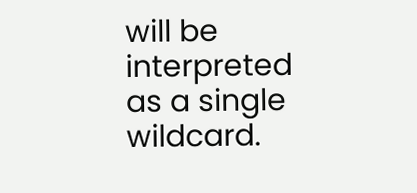will be interpreted as a single wildcard.